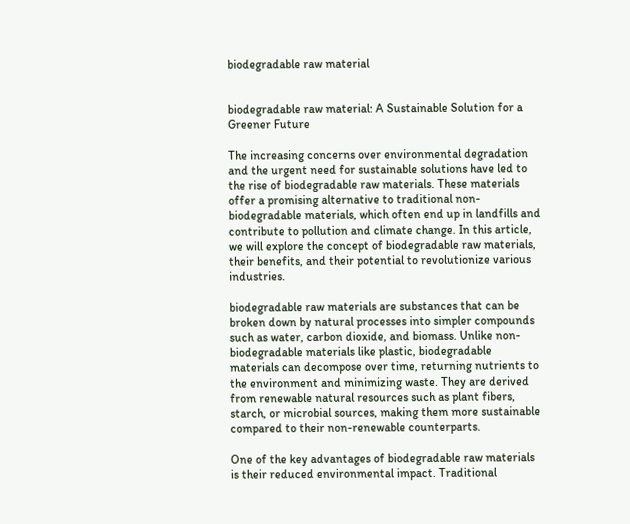biodegradable raw material


biodegradable raw material: A Sustainable Solution for a Greener Future

The increasing concerns over environmental degradation and the urgent need for sustainable solutions have led to the rise of biodegradable raw materials. These materials offer a promising alternative to traditional non-biodegradable materials, which often end up in landfills and contribute to pollution and climate change. In this article, we will explore the concept of biodegradable raw materials, their benefits, and their potential to revolutionize various industries.

biodegradable raw materials are substances that can be broken down by natural processes into simpler compounds such as water, carbon dioxide, and biomass. Unlike non-biodegradable materials like plastic, biodegradable materials can decompose over time, returning nutrients to the environment and minimizing waste. They are derived from renewable natural resources such as plant fibers, starch, or microbial sources, making them more sustainable compared to their non-renewable counterparts.

One of the key advantages of biodegradable raw materials is their reduced environmental impact. Traditional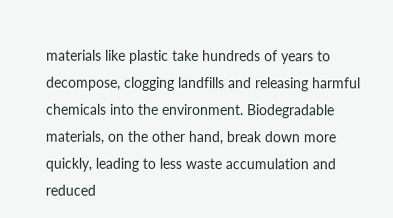materials like plastic take hundreds of years to decompose, clogging landfills and releasing harmful chemicals into the environment. Biodegradable materials, on the other hand, break down more quickly, leading to less waste accumulation and reduced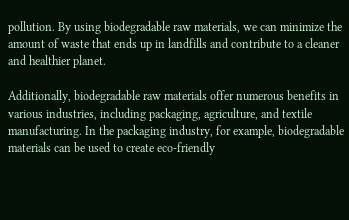pollution. By using biodegradable raw materials, we can minimize the amount of waste that ends up in landfills and contribute to a cleaner and healthier planet.

Additionally, biodegradable raw materials offer numerous benefits in various industries, including packaging, agriculture, and textile manufacturing. In the packaging industry, for example, biodegradable materials can be used to create eco-friendly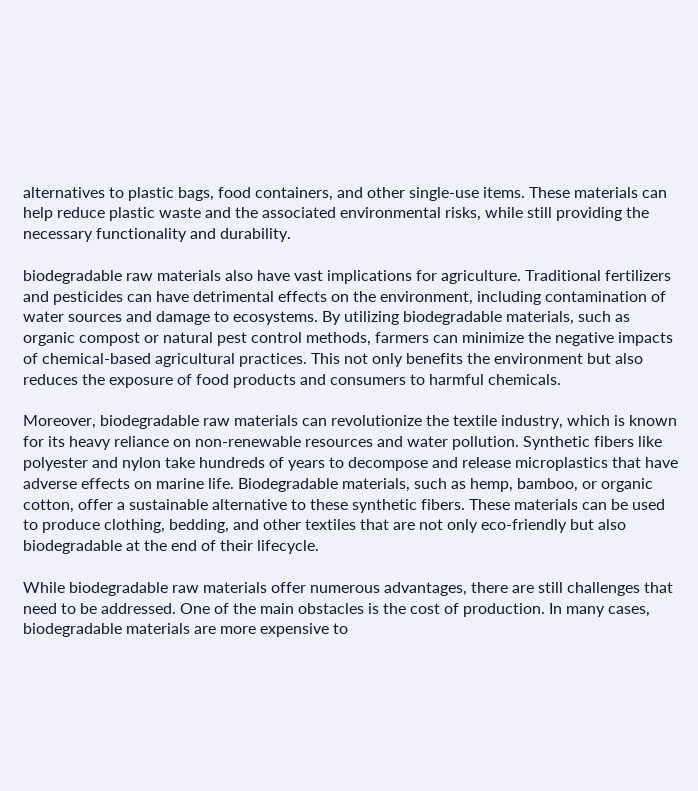alternatives to plastic bags, food containers, and other single-use items. These materials can help reduce plastic waste and the associated environmental risks, while still providing the necessary functionality and durability.

biodegradable raw materials also have vast implications for agriculture. Traditional fertilizers and pesticides can have detrimental effects on the environment, including contamination of water sources and damage to ecosystems. By utilizing biodegradable materials, such as organic compost or natural pest control methods, farmers can minimize the negative impacts of chemical-based agricultural practices. This not only benefits the environment but also reduces the exposure of food products and consumers to harmful chemicals.

Moreover, biodegradable raw materials can revolutionize the textile industry, which is known for its heavy reliance on non-renewable resources and water pollution. Synthetic fibers like polyester and nylon take hundreds of years to decompose and release microplastics that have adverse effects on marine life. Biodegradable materials, such as hemp, bamboo, or organic cotton, offer a sustainable alternative to these synthetic fibers. These materials can be used to produce clothing, bedding, and other textiles that are not only eco-friendly but also biodegradable at the end of their lifecycle.

While biodegradable raw materials offer numerous advantages, there are still challenges that need to be addressed. One of the main obstacles is the cost of production. In many cases, biodegradable materials are more expensive to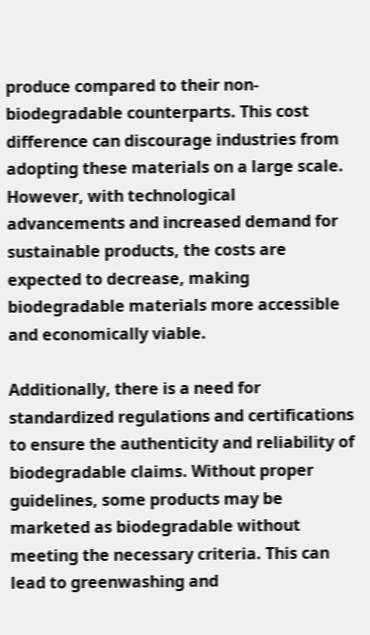produce compared to their non-biodegradable counterparts. This cost difference can discourage industries from adopting these materials on a large scale. However, with technological advancements and increased demand for sustainable products, the costs are expected to decrease, making biodegradable materials more accessible and economically viable.

Additionally, there is a need for standardized regulations and certifications to ensure the authenticity and reliability of biodegradable claims. Without proper guidelines, some products may be marketed as biodegradable without meeting the necessary criteria. This can lead to greenwashing and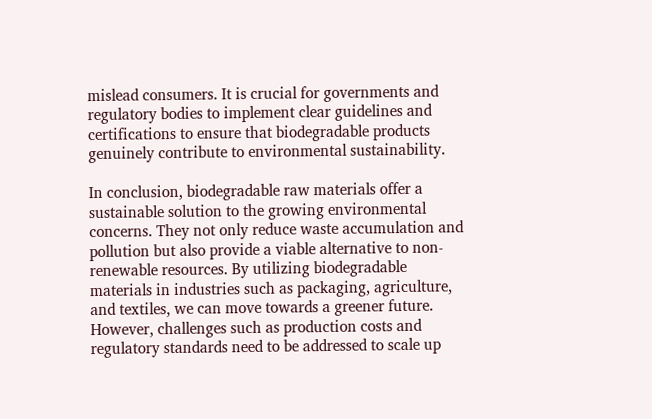mislead consumers. It is crucial for governments and regulatory bodies to implement clear guidelines and certifications to ensure that biodegradable products genuinely contribute to environmental sustainability.

In conclusion, biodegradable raw materials offer a sustainable solution to the growing environmental concerns. They not only reduce waste accumulation and pollution but also provide a viable alternative to non-renewable resources. By utilizing biodegradable materials in industries such as packaging, agriculture, and textiles, we can move towards a greener future. However, challenges such as production costs and regulatory standards need to be addressed to scale up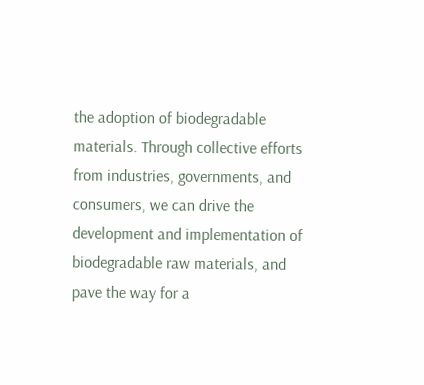the adoption of biodegradable materials. Through collective efforts from industries, governments, and consumers, we can drive the development and implementation of biodegradable raw materials, and pave the way for a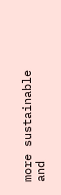more sustainable and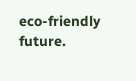eco-friendly future.